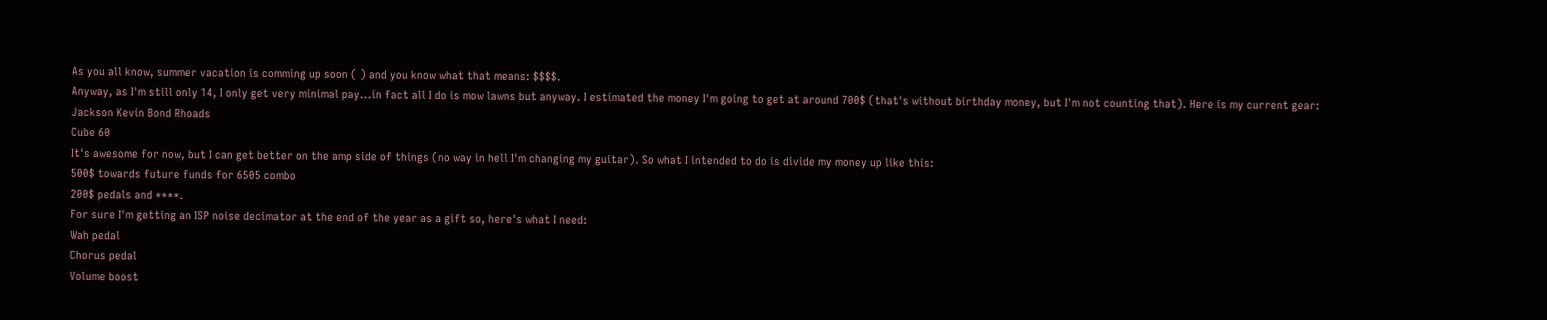As you all know, summer vacation is comming up soon ( ) and you know what that means: $$$$.
Anyway, as I'm still only 14, I only get very minimal pay...in fact all I do is mow lawns but anyway. I estimated the money I'm going to get at around 700$ (that's without birthday money, but I'm not counting that). Here is my current gear:
Jackson Kevin Bond Rhoads
Cube 60
It's awesome for now, but I can get better on the amp side of things (no way in hell I'm changing my guitar). So what I intended to do is divide my money up like this:
500$ towards future funds for 6505 combo
200$ pedals and ****.
For sure I'm getting an ISP noise decimator at the end of the year as a gift so, here's what I need:
Wah pedal
Chorus pedal
Volume boost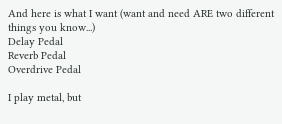And here is what I want (want and need ARE two different things you know...)
Delay Pedal
Reverb Pedal
Overdrive Pedal

I play metal, but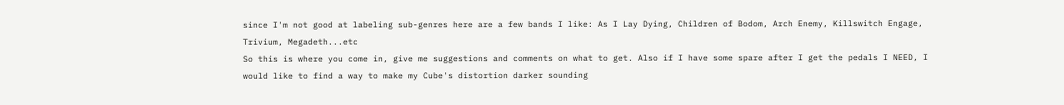since I'm not good at labeling sub-genres here are a few bands I like: As I Lay Dying, Children of Bodom, Arch Enemy, Killswitch Engage, Trivium, Megadeth...etc
So this is where you come in, give me suggestions and comments on what to get. Also if I have some spare after I get the pedals I NEED, I would like to find a way to make my Cube's distortion darker sounding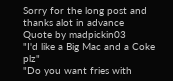Sorry for the long post and thanks alot in advance
Quote by madpickin03
"I'd like a Big Mac and a Coke plz"
"Do you want fries with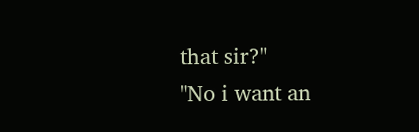that sir?"
"No i want an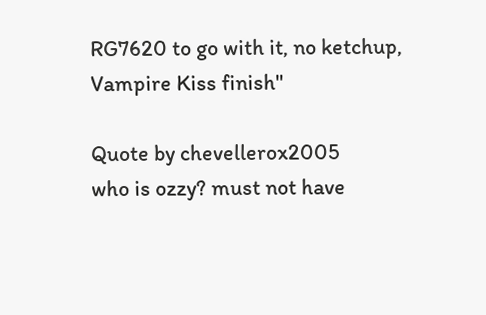RG7620 to go with it, no ketchup, Vampire Kiss finish"

Quote by chevellerox2005
who is ozzy? must not have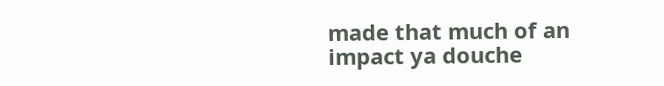made that much of an impact ya douche